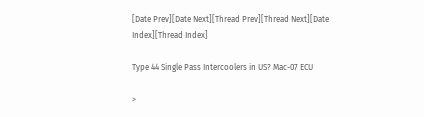[Date Prev][Date Next][Thread Prev][Thread Next][Date Index][Thread Index]

Type 44 Single Pass Intercoolers in US? Mac-07 ECU

>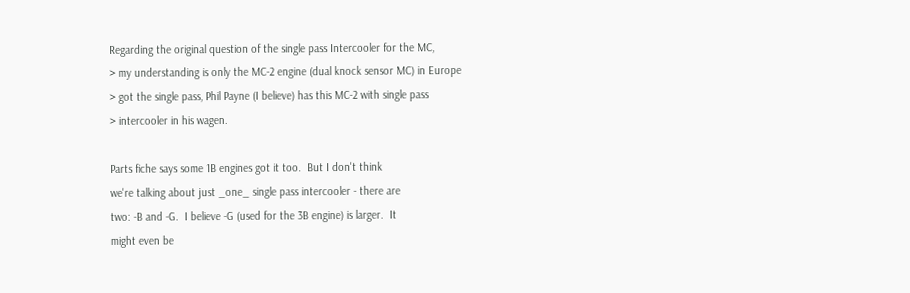Regarding the original question of the single pass Intercooler for the MC,
> my understanding is only the MC-2 engine (dual knock sensor MC) in Europe
> got the single pass, Phil Payne (I believe) has this MC-2 with single pass
> intercooler in his wagen.

Parts fiche says some 1B engines got it too.  But I don't think
we're talking about just _one_ single pass intercooler - there are
two: -B and -G.  I believe -G (used for the 3B engine) is larger.  It
might even be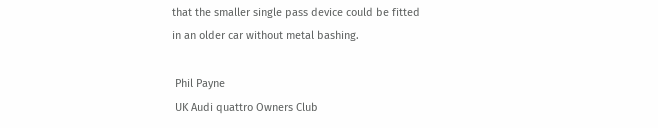that the smaller single pass device could be fitted
in an older car without metal bashing.

 Phil Payne
 UK Audi quattro Owners Club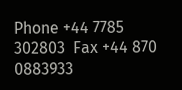Phone +44 7785 302803  Fax +44 870 0883933